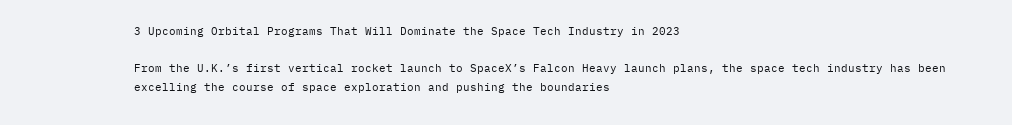3 Upcoming Orbital Programs That Will Dominate the Space Tech Industry in 2023

From the U.K.’s first vertical rocket launch to SpaceX’s Falcon Heavy launch plans, the space tech industry has been excelling the course of space exploration and pushing the boundaries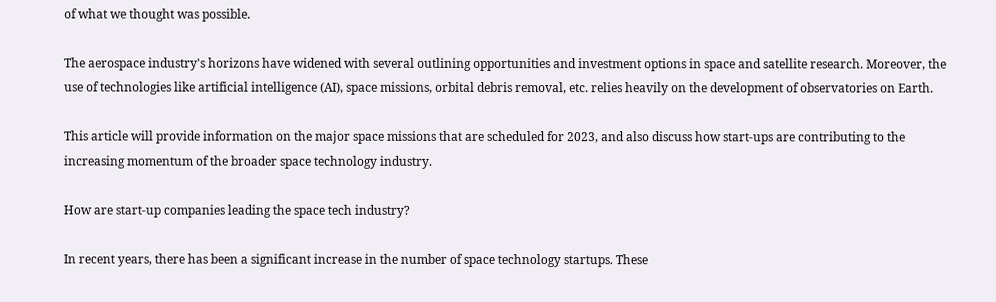of what we thought was possible.

The aerospace industry's horizons have widened with several outlining opportunities and investment options in space and satellite research. Moreover, the use of technologies like artificial intelligence (AI), space missions, orbital debris removal, etc. relies heavily on the development of observatories on Earth.

This article will provide information on the major space missions that are scheduled for 2023, and also discuss how start-ups are contributing to the increasing momentum of the broader space technology industry.

How are start-up companies leading the space tech industry?

In recent years, there has been a significant increase in the number of space technology startups. These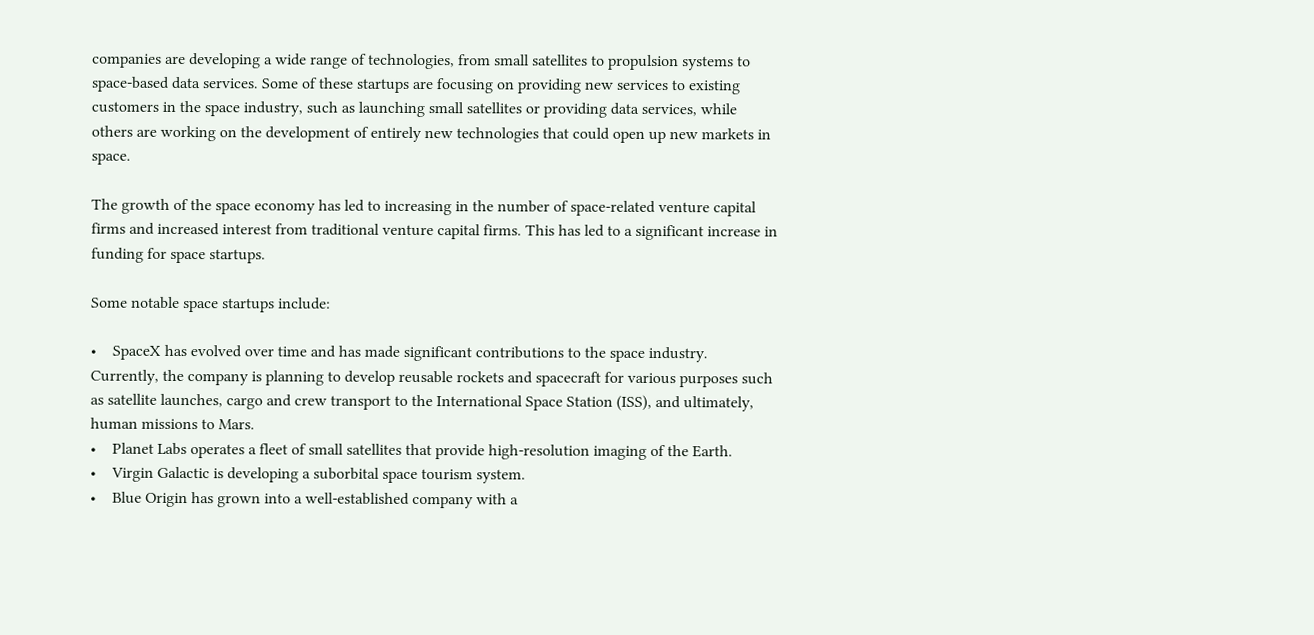companies are developing a wide range of technologies, from small satellites to propulsion systems to space-based data services. Some of these startups are focusing on providing new services to existing customers in the space industry, such as launching small satellites or providing data services, while others are working on the development of entirely new technologies that could open up new markets in space.

The growth of the space economy has led to increasing in the number of space-related venture capital firms and increased interest from traditional venture capital firms. This has led to a significant increase in funding for space startups.

Some notable space startups include:

•    SpaceX has evolved over time and has made significant contributions to the space industry. Currently, the company is planning to develop reusable rockets and spacecraft for various purposes such as satellite launches, cargo and crew transport to the International Space Station (ISS), and ultimately, human missions to Mars.
•    Planet Labs operates a fleet of small satellites that provide high-resolution imaging of the Earth.
•    Virgin Galactic is developing a suborbital space tourism system.
•    Blue Origin has grown into a well-established company with a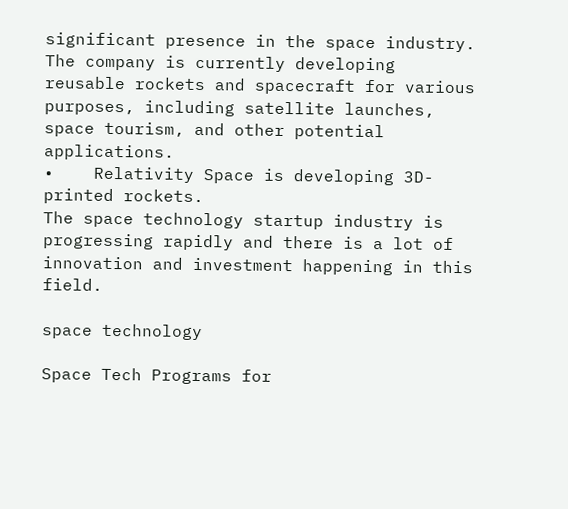significant presence in the space industry. The company is currently developing reusable rockets and spacecraft for various purposes, including satellite launches, space tourism, and other potential applications.
•    Relativity Space is developing 3D-printed rockets.
The space technology startup industry is progressing rapidly and there is a lot of innovation and investment happening in this field.

space technology

Space Tech Programs for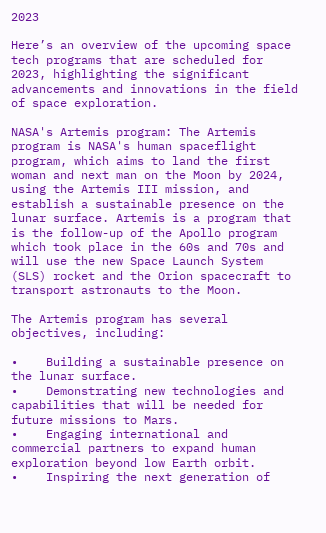2023

Here’s an overview of the upcoming space tech programs that are scheduled for 2023, highlighting the significant advancements and innovations in the field of space exploration.

NASA's Artemis program: The Artemis program is NASA's human spaceflight program, which aims to land the first woman and next man on the Moon by 2024, using the Artemis III mission, and establish a sustainable presence on the lunar surface. Artemis is a program that is the follow-up of the Apollo program which took place in the 60s and 70s and will use the new Space Launch System (SLS) rocket and the Orion spacecraft to transport astronauts to the Moon.

The Artemis program has several objectives, including:

•    Building a sustainable presence on the lunar surface.
•    Demonstrating new technologies and capabilities that will be needed for future missions to Mars.
•    Engaging international and commercial partners to expand human exploration beyond low Earth orbit.
•    Inspiring the next generation of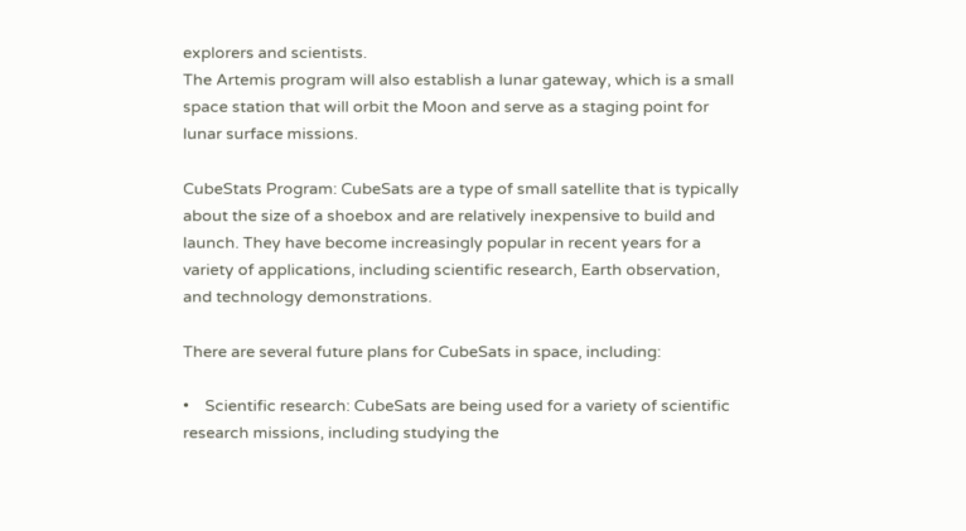explorers and scientists.
The Artemis program will also establish a lunar gateway, which is a small space station that will orbit the Moon and serve as a staging point for lunar surface missions.

CubeStats Program: CubeSats are a type of small satellite that is typically about the size of a shoebox and are relatively inexpensive to build and launch. They have become increasingly popular in recent years for a variety of applications, including scientific research, Earth observation, and technology demonstrations.

There are several future plans for CubeSats in space, including:

•    Scientific research: CubeSats are being used for a variety of scientific research missions, including studying the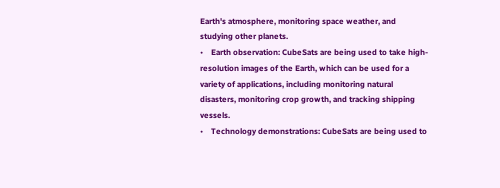Earth's atmosphere, monitoring space weather, and studying other planets.
•    Earth observation: CubeSats are being used to take high-resolution images of the Earth, which can be used for a variety of applications, including monitoring natural disasters, monitoring crop growth, and tracking shipping vessels.
•    Technology demonstrations: CubeSats are being used to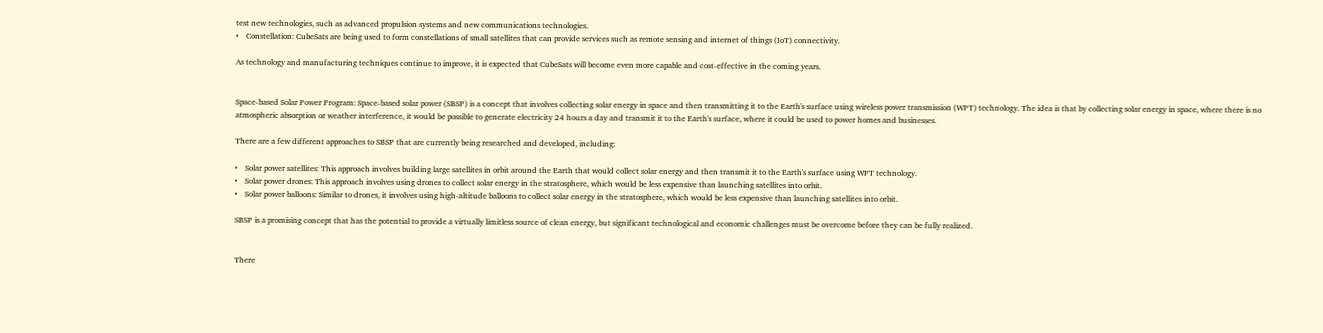test new technologies, such as advanced propulsion systems and new communications technologies.
•    Constellation: CubeSats are being used to form constellations of small satellites that can provide services such as remote sensing and internet of things (IoT) connectivity.

As technology and manufacturing techniques continue to improve, it is expected that CubeSats will become even more capable and cost-effective in the coming years.


Space-based Solar Power Program: Space-based solar power (SBSP) is a concept that involves collecting solar energy in space and then transmitting it to the Earth's surface using wireless power transmission (WPT) technology. The idea is that by collecting solar energy in space, where there is no atmospheric absorption or weather interference, it would be possible to generate electricity 24 hours a day and transmit it to the Earth's surface, where it could be used to power homes and businesses.

There are a few different approaches to SBSP that are currently being researched and developed, including:

•    Solar power satellites: This approach involves building large satellites in orbit around the Earth that would collect solar energy and then transmit it to the Earth's surface using WPT technology.
•    Solar power drones: This approach involves using drones to collect solar energy in the stratosphere, which would be less expensive than launching satellites into orbit.
•    Solar power balloons: Similar to drones, it involves using high-altitude balloons to collect solar energy in the stratosphere, which would be less expensive than launching satellites into orbit.

SBSP is a promising concept that has the potential to provide a virtually limitless source of clean energy, but significant technological and economic challenges must be overcome before they can be fully realized.


There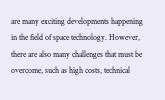are many exciting developments happening in the field of space technology. However, there are also many challenges that must be overcome, such as high costs, technical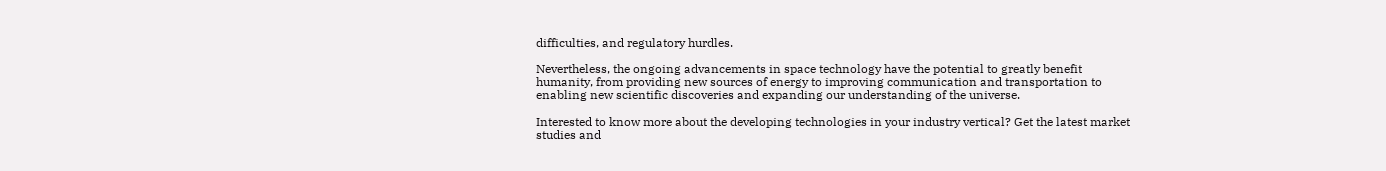difficulties, and regulatory hurdles.

Nevertheless, the ongoing advancements in space technology have the potential to greatly benefit humanity, from providing new sources of energy to improving communication and transportation to enabling new scientific discoveries and expanding our understanding of the universe.

Interested to know more about the developing technologies in your industry vertical? Get the latest market studies and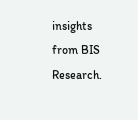insights from BIS Research.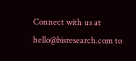Connect with us at hello@bisresearch.com to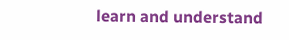learn and understand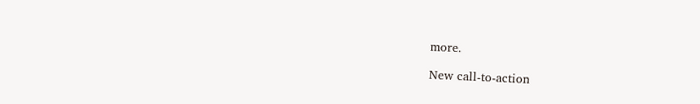more.

New call-to-action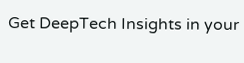Get DeepTech Insights in your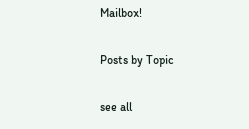Mailbox!

Posts by Topic

see all